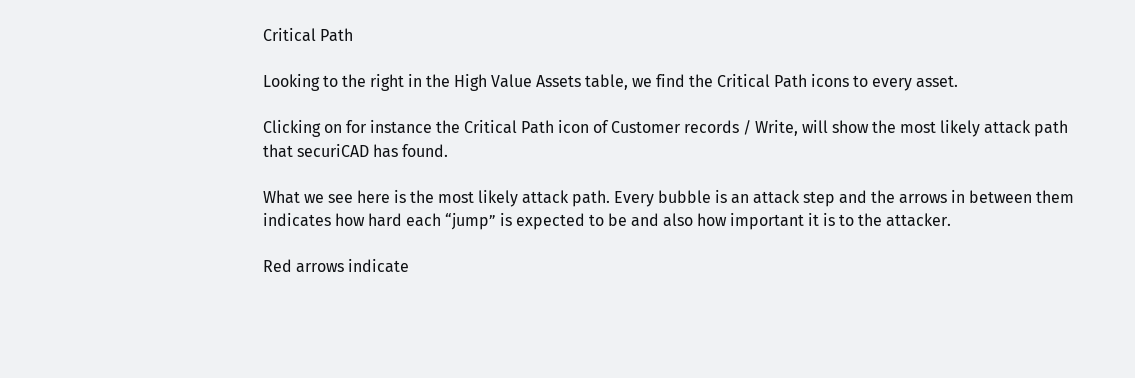Critical Path

Looking to the right in the High Value Assets table, we find the Critical Path icons to every asset.

Clicking on for instance the Critical Path icon of Customer records / Write, will show the most likely attack path that securiCAD has found.

What we see here is the most likely attack path. Every bubble is an attack step and the arrows in between them indicates how hard each “jump” is expected to be and also how important it is to the attacker.

Red arrows indicate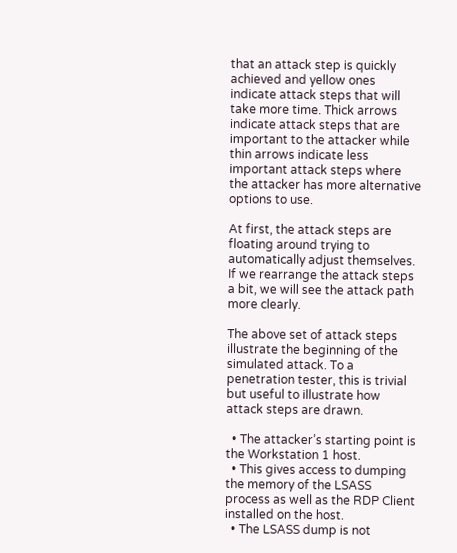that an attack step is quickly achieved and yellow ones indicate attack steps that will take more time. Thick arrows indicate attack steps that are important to the attacker while thin arrows indicate less important attack steps where the attacker has more alternative options to use.

At first, the attack steps are floating around trying to automatically adjust themselves. If we rearrange the attack steps a bit, we will see the attack path more clearly.

The above set of attack steps illustrate the beginning of the simulated attack. To a penetration tester, this is trivial but useful to illustrate how attack steps are drawn.

  • The attacker’s starting point is the Workstation 1 host.
  • This gives access to dumping the memory of the LSASS process as well as the RDP Client installed on the host.
  • The LSASS dump is not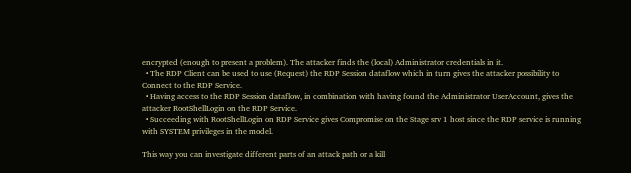encrypted (enough to present a problem). The attacker finds the (local) Administrator credentials in it.
  • The RDP Client can be used to use (Request) the RDP Session dataflow which in turn gives the attacker possibility to Connect to the RDP Service.
  • Having access to the RDP Session dataflow, in combination with having found the Administrator UserAccount, gives the attacker RootShellLogin on the RDP Service.
  • Succeeding with RootShellLogin on RDP Service gives Compromise on the Stage srv 1 host since the RDP service is running with SYSTEM privileges in the model.

This way you can investigate different parts of an attack path or a kill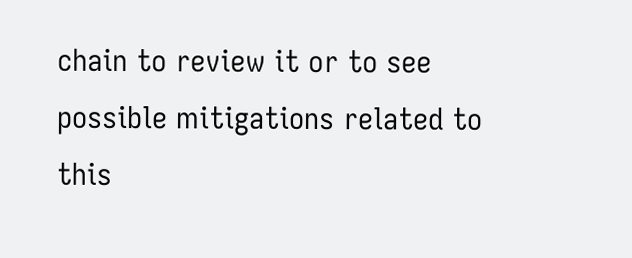chain to review it or to see possible mitigations related to this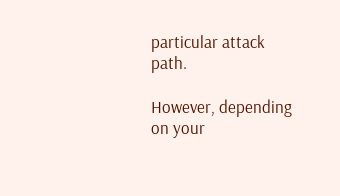particular attack path.

However, depending on your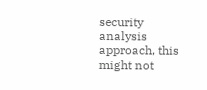security analysis approach, this might not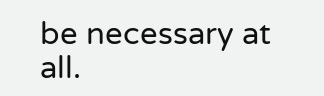be necessary at all.